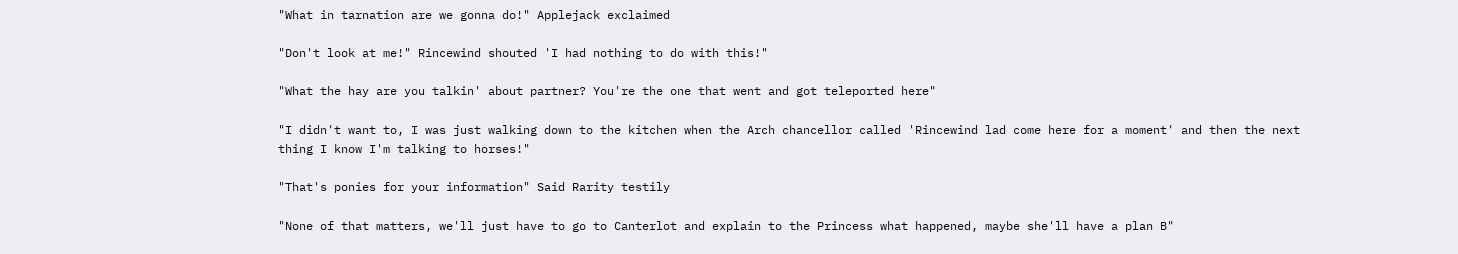"What in tarnation are we gonna do!" Applejack exclaimed

"Don't look at me!" Rincewind shouted 'I had nothing to do with this!"

"What the hay are you talkin' about partner? You're the one that went and got teleported here"

"I didn't want to, I was just walking down to the kitchen when the Arch chancellor called 'Rincewind lad come here for a moment' and then the next thing I know I'm talking to horses!"

"That's ponies for your information" Said Rarity testily

"None of that matters, we'll just have to go to Canterlot and explain to the Princess what happened, maybe she'll have a plan B"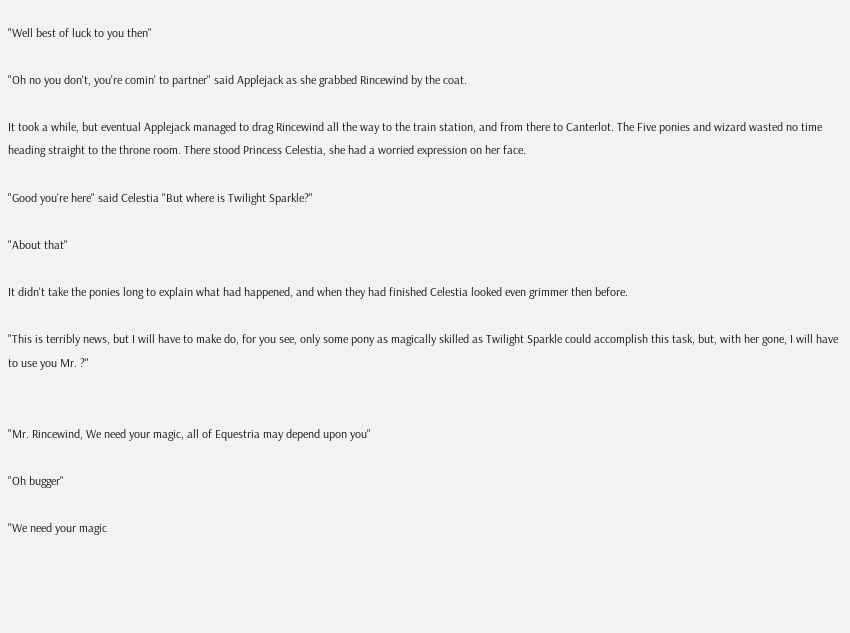"Well best of luck to you then"

"Oh no you don't, you're comin' to partner" said Applejack as she grabbed Rincewind by the coat.

It took a while, but eventual Applejack managed to drag Rincewind all the way to the train station, and from there to Canterlot. The Five ponies and wizard wasted no time heading straight to the throne room. There stood Princess Celestia, she had a worried expression on her face.

"Good you're here" said Celestia "But where is Twilight Sparkle?"

"About that"

It didn't take the ponies long to explain what had happened, and when they had finished Celestia looked even grimmer then before.

"This is terribly news, but I will have to make do, for you see, only some pony as magically skilled as Twilight Sparkle could accomplish this task, but, with her gone, I will have to use you Mr. ?"


"Mr. Rincewind, We need your magic, all of Equestria may depend upon you"

"Oh bugger"

"We need your magic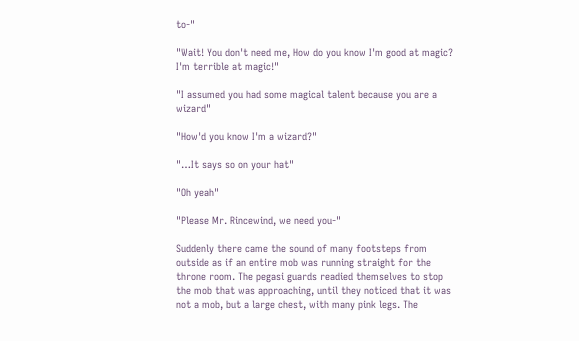to-"

"Wait! You don't need me, How do you know I'm good at magic? I'm terrible at magic!"

"I assumed you had some magical talent because you are a wizard"

"How'd you know I'm a wizard?"

"…It says so on your hat"

"Oh yeah"

"Please Mr. Rincewind, we need you-"

Suddenly there came the sound of many footsteps from outside as if an entire mob was running straight for the throne room. The pegasi guards readied themselves to stop the mob that was approaching, until they noticed that it was not a mob, but a large chest, with many pink legs. The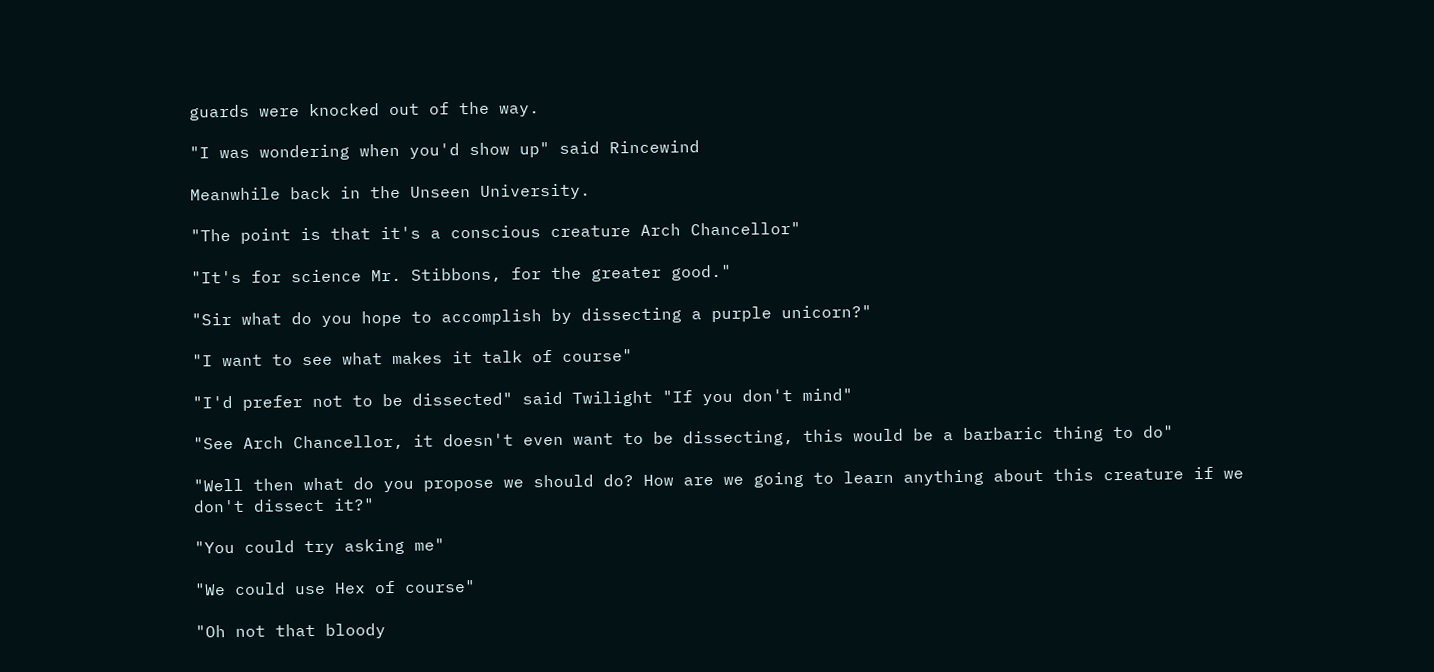guards were knocked out of the way.

"I was wondering when you'd show up" said Rincewind

Meanwhile back in the Unseen University.

"The point is that it's a conscious creature Arch Chancellor"

"It's for science Mr. Stibbons, for the greater good."

"Sir what do you hope to accomplish by dissecting a purple unicorn?"

"I want to see what makes it talk of course"

"I'd prefer not to be dissected" said Twilight "If you don't mind"

"See Arch Chancellor, it doesn't even want to be dissecting, this would be a barbaric thing to do"

"Well then what do you propose we should do? How are we going to learn anything about this creature if we don't dissect it?"

"You could try asking me"

"We could use Hex of course"

"Oh not that bloody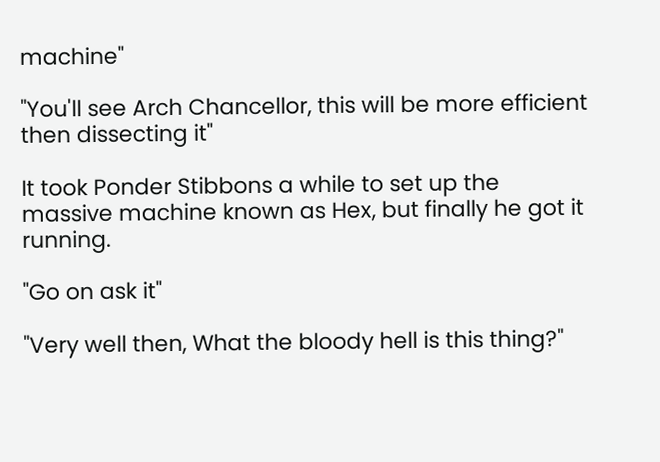machine"

"You'll see Arch Chancellor, this will be more efficient then dissecting it"

It took Ponder Stibbons a while to set up the massive machine known as Hex, but finally he got it running.

"Go on ask it"

"Very well then, What the bloody hell is this thing?"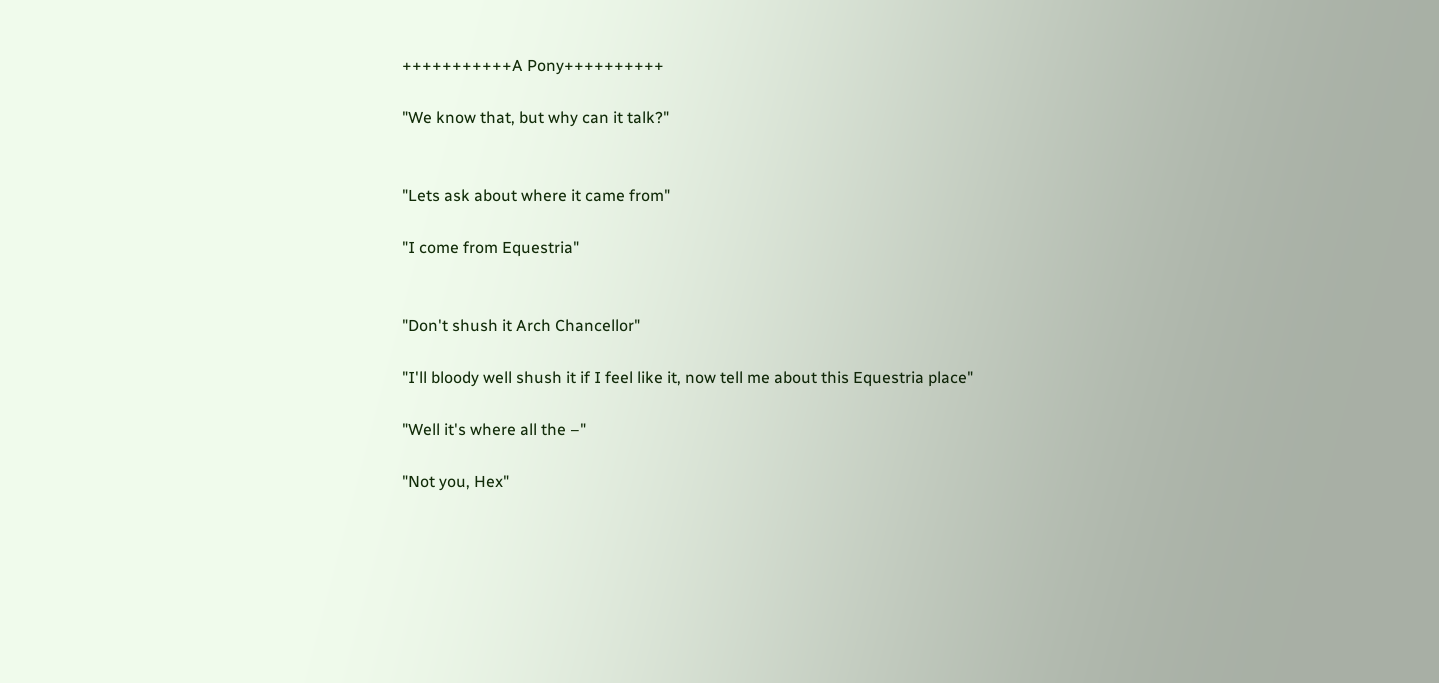+++++++++++A Pony++++++++++

"We know that, but why can it talk?"


"Lets ask about where it came from"

"I come from Equestria"


"Don't shush it Arch Chancellor"

"I'll bloody well shush it if I feel like it, now tell me about this Equestria place"

"Well it's where all the –"

"Not you, Hex"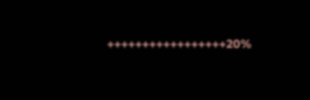+++++++++++++++++20%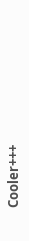Cooler+++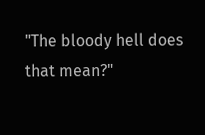"The bloody hell does that mean?"